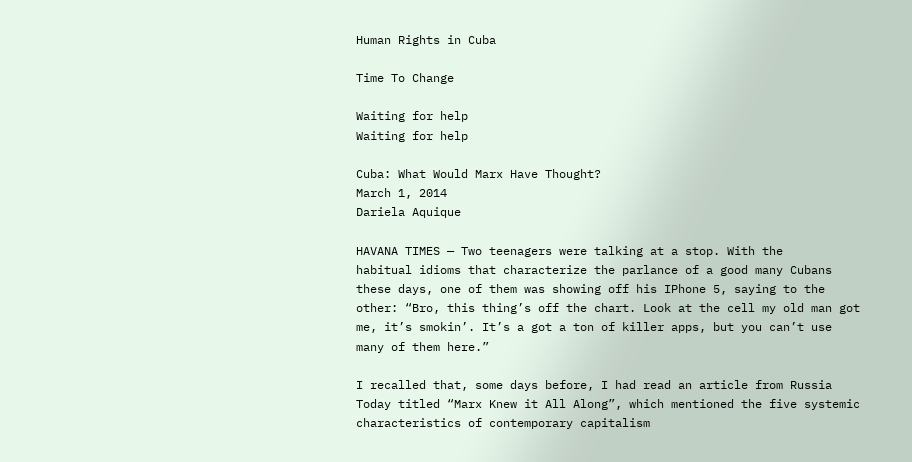Human Rights in Cuba

Time To Change

Waiting for help
Waiting for help

Cuba: What Would Marx Have Thought?
March 1, 2014
Dariela Aquique

HAVANA TIMES — Two teenagers were talking at a stop. With the
habitual idioms that characterize the parlance of a good many Cubans
these days, one of them was showing off his IPhone 5, saying to the
other: “Bro, this thing’s off the chart. Look at the cell my old man got
me, it’s smokin’. It’s a got a ton of killer apps, but you can’t use
many of them here.”

I recalled that, some days before, I had read an article from Russia
Today titled “Marx Knew it All Along”, which mentioned the five systemic
characteristics of contemporary capitalism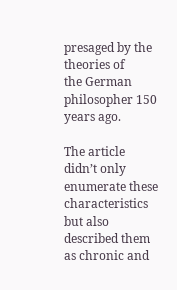presaged by the theories of
the German philosopher 150 years ago.

The article didn’t only enumerate these characteristics but also
described them as chronic and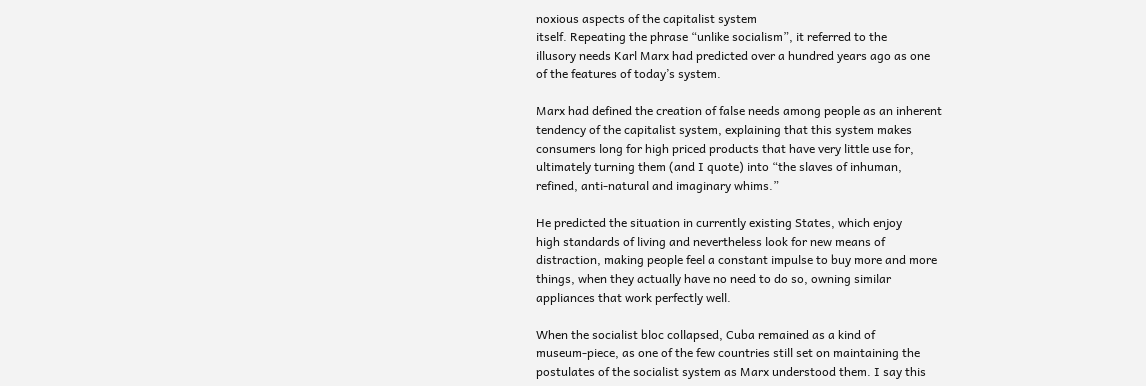noxious aspects of the capitalist system
itself. Repeating the phrase “unlike socialism”, it referred to the
illusory needs Karl Marx had predicted over a hundred years ago as one
of the features of today’s system.

Marx had defined the creation of false needs among people as an inherent
tendency of the capitalist system, explaining that this system makes
consumers long for high priced products that have very little use for,
ultimately turning them (and I quote) into “the slaves of inhuman,
refined, anti-natural and imaginary whims.”

He predicted the situation in currently existing States, which enjoy
high standards of living and nevertheless look for new means of
distraction, making people feel a constant impulse to buy more and more
things, when they actually have no need to do so, owning similar
appliances that work perfectly well.

When the socialist bloc collapsed, Cuba remained as a kind of
museum-piece, as one of the few countries still set on maintaining the
postulates of the socialist system as Marx understood them. I say this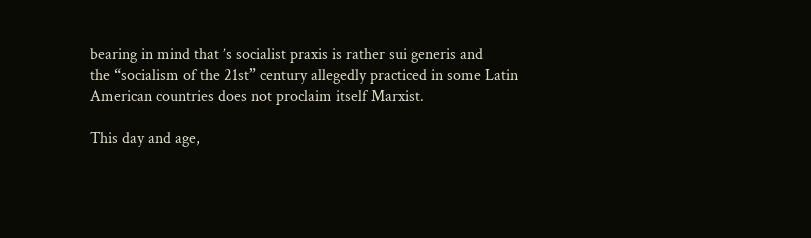bearing in mind that ’s socialist praxis is rather sui generis and
the “socialism of the 21st” century allegedly practiced in some Latin
American countries does not proclaim itself Marxist.

This day and age,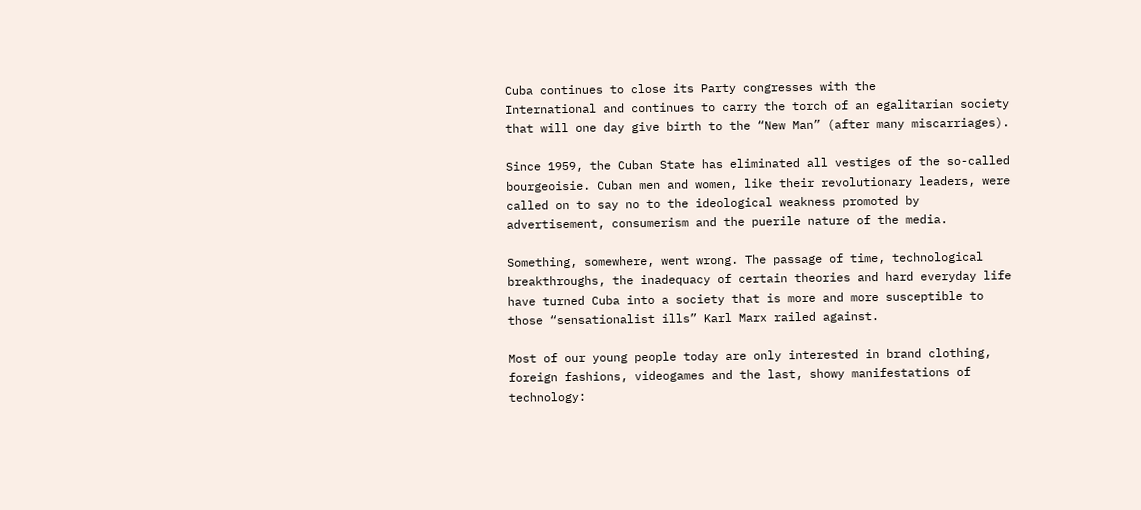Cuba continues to close its Party congresses with the
International and continues to carry the torch of an egalitarian society
that will one day give birth to the “New Man” (after many miscarriages).

Since 1959, the Cuban State has eliminated all vestiges of the so-called
bourgeoisie. Cuban men and women, like their revolutionary leaders, were
called on to say no to the ideological weakness promoted by
advertisement, consumerism and the puerile nature of the media.

Something, somewhere, went wrong. The passage of time, technological
breakthroughs, the inadequacy of certain theories and hard everyday life
have turned Cuba into a society that is more and more susceptible to
those “sensationalist ills” Karl Marx railed against.

Most of our young people today are only interested in brand clothing,
foreign fashions, videogames and the last, showy manifestations of
technology: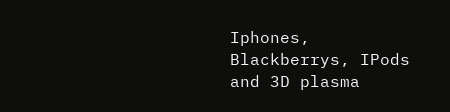Iphones, Blackberrys, IPods and 3D plasma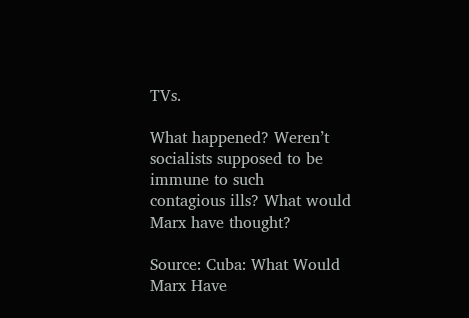TVs.

What happened? Weren’t socialists supposed to be immune to such
contagious ills? What would Marx have thought?

Source: Cuba: What Would Marx Have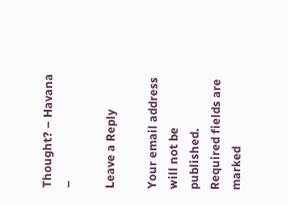Thought? – Havana –

Leave a Reply

Your email address will not be published. Required fields are marked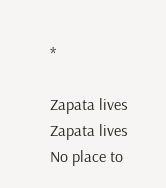*

Zapata lives
Zapata lives
No place to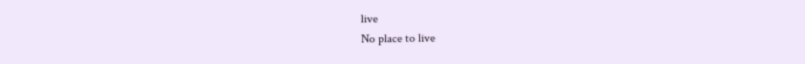live
No place to live